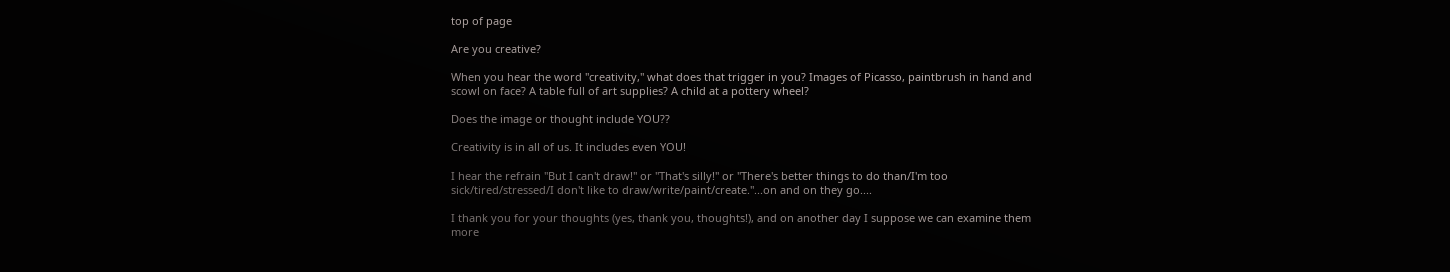top of page

Are you creative?

When you hear the word "creativity," what does that trigger in you? Images of Picasso, paintbrush in hand and scowl on face? A table full of art supplies? A child at a pottery wheel?

Does the image or thought include YOU??

Creativity is in all of us. It includes even YOU!

I hear the refrain "But I can't draw!" or "That's silly!" or "There's better things to do than/I'm too sick/tired/stressed/I don't like to draw/write/paint/create."...on and on they go....

I thank you for your thoughts (yes, thank you, thoughts!), and on another day I suppose we can examine them more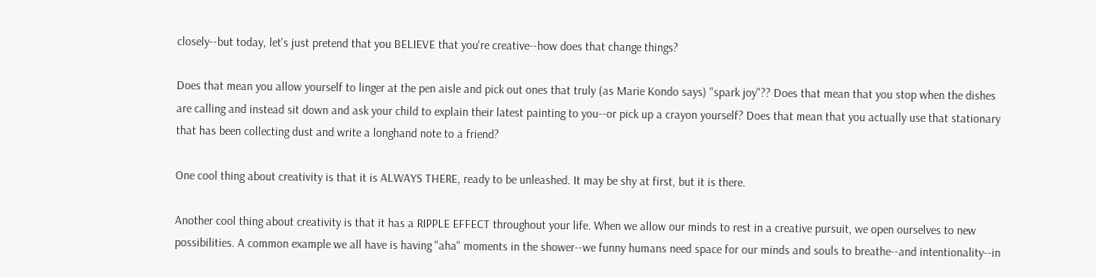closely--but today, let's just pretend that you BELIEVE that you're creative--how does that change things?

Does that mean you allow yourself to linger at the pen aisle and pick out ones that truly (as Marie Kondo says) "spark joy"?? Does that mean that you stop when the dishes are calling and instead sit down and ask your child to explain their latest painting to you--or pick up a crayon yourself? Does that mean that you actually use that stationary that has been collecting dust and write a longhand note to a friend?

One cool thing about creativity is that it is ALWAYS THERE, ready to be unleashed. It may be shy at first, but it is there.

Another cool thing about creativity is that it has a RIPPLE EFFECT throughout your life. When we allow our minds to rest in a creative pursuit, we open ourselves to new possibilities. A common example we all have is having "aha" moments in the shower--we funny humans need space for our minds and souls to breathe--and intentionality--in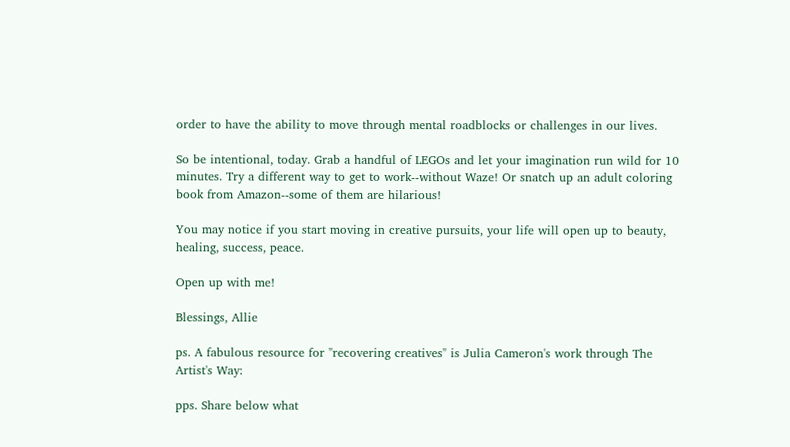order to have the ability to move through mental roadblocks or challenges in our lives.

So be intentional, today. Grab a handful of LEGOs and let your imagination run wild for 10 minutes. Try a different way to get to work--without Waze! Or snatch up an adult coloring book from Amazon--some of them are hilarious!

You may notice if you start moving in creative pursuits, your life will open up to beauty, healing, success, peace.

Open up with me!

Blessings, Allie

ps. A fabulous resource for "recovering creatives" is Julia Cameron's work through The Artist's Way:

pps. Share below what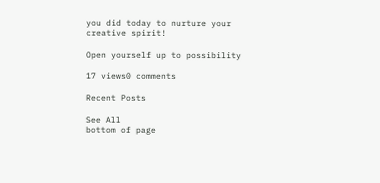you did today to nurture your creative spirit!

Open yourself up to possibility

17 views0 comments

Recent Posts

See All
bottom of page